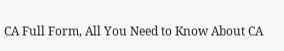CA Full Form, All You Need to Know About CA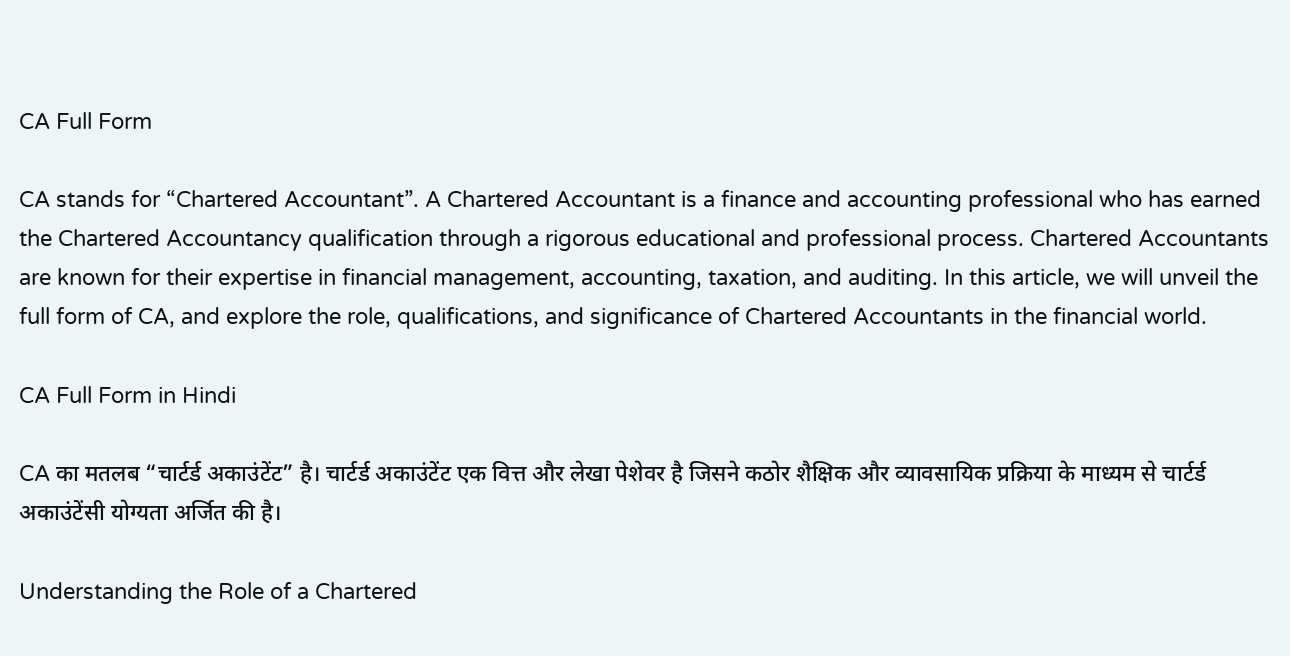CA Full Form

CA stands for “Chartered Accountant”. A Chartered Accountant is a finance and accounting professional who has earned the Chartered Accountancy qualification through a rigorous educational and professional process. Chartered Accountants are known for their expertise in financial management, accounting, taxation, and auditing. In this article, we will unveil the full form of CA, and explore the role, qualifications, and significance of Chartered Accountants in the financial world.

CA Full Form in Hindi

CA का मतलब “चार्टर्ड अकाउंटेंट” है। चार्टर्ड अकाउंटेंट एक वित्त और लेखा पेशेवर है जिसने कठोर शैक्षिक और व्यावसायिक प्रक्रिया के माध्यम से चार्टर्ड अकाउंटेंसी योग्यता अर्जित की है।

Understanding the Role of a Chartered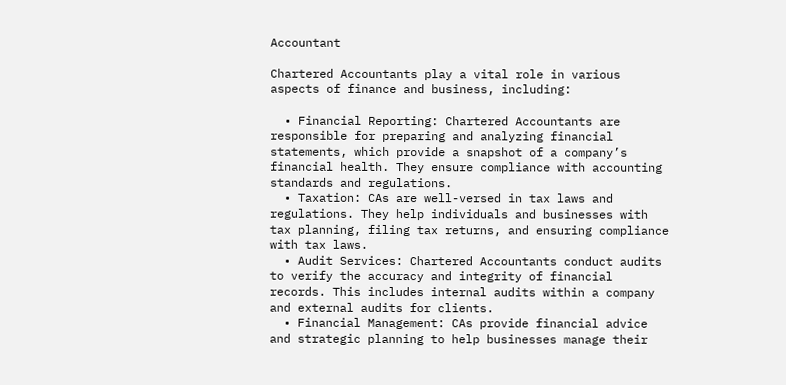Accountant

Chartered Accountants play a vital role in various aspects of finance and business, including:

  • Financial Reporting: Chartered Accountants are responsible for preparing and analyzing financial statements, which provide a snapshot of a company’s financial health. They ensure compliance with accounting standards and regulations.
  • Taxation: CAs are well-versed in tax laws and regulations. They help individuals and businesses with tax planning, filing tax returns, and ensuring compliance with tax laws.
  • Audit Services: Chartered Accountants conduct audits to verify the accuracy and integrity of financial records. This includes internal audits within a company and external audits for clients.
  • Financial Management: CAs provide financial advice and strategic planning to help businesses manage their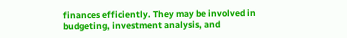finances efficiently. They may be involved in budgeting, investment analysis, and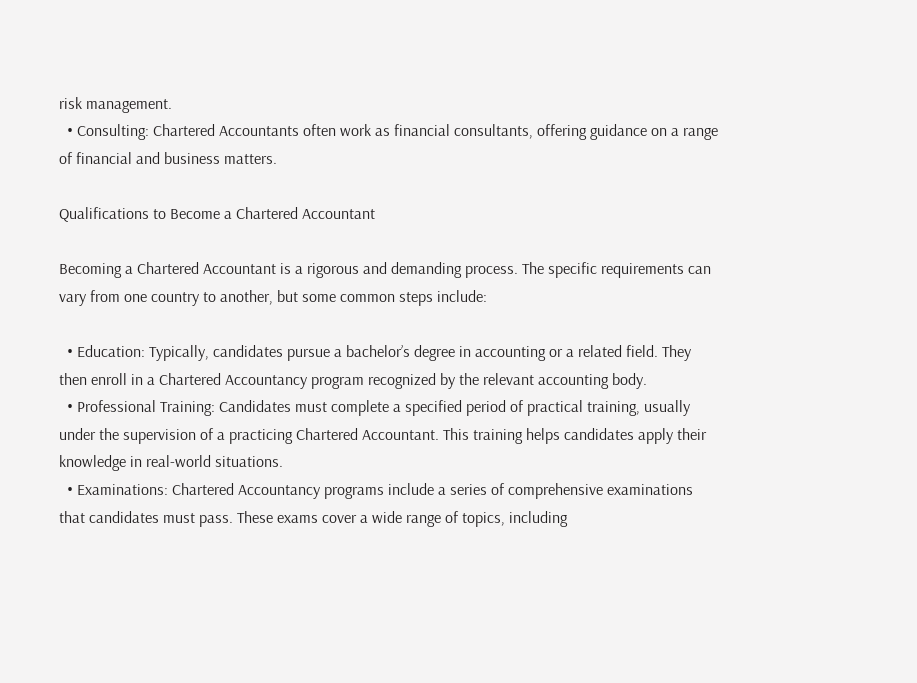risk management.
  • Consulting: Chartered Accountants often work as financial consultants, offering guidance on a range of financial and business matters.

Qualifications to Become a Chartered Accountant

Becoming a Chartered Accountant is a rigorous and demanding process. The specific requirements can vary from one country to another, but some common steps include:

  • Education: Typically, candidates pursue a bachelor’s degree in accounting or a related field. They then enroll in a Chartered Accountancy program recognized by the relevant accounting body.
  • Professional Training: Candidates must complete a specified period of practical training, usually under the supervision of a practicing Chartered Accountant. This training helps candidates apply their knowledge in real-world situations.
  • Examinations: Chartered Accountancy programs include a series of comprehensive examinations that candidates must pass. These exams cover a wide range of topics, including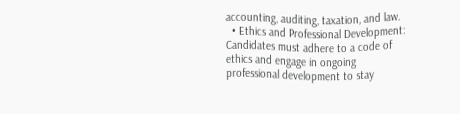accounting, auditing, taxation, and law.
  • Ethics and Professional Development: Candidates must adhere to a code of ethics and engage in ongoing professional development to stay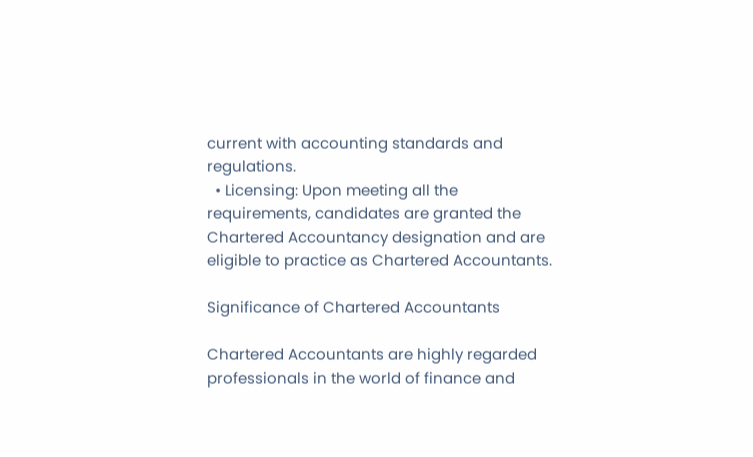current with accounting standards and regulations.
  • Licensing: Upon meeting all the requirements, candidates are granted the Chartered Accountancy designation and are eligible to practice as Chartered Accountants.

Significance of Chartered Accountants

Chartered Accountants are highly regarded professionals in the world of finance and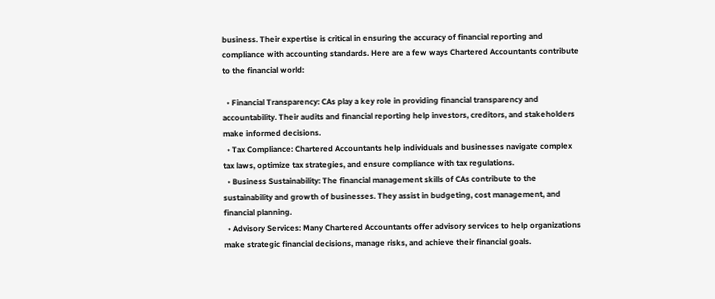business. Their expertise is critical in ensuring the accuracy of financial reporting and compliance with accounting standards. Here are a few ways Chartered Accountants contribute to the financial world:

  • Financial Transparency: CAs play a key role in providing financial transparency and accountability. Their audits and financial reporting help investors, creditors, and stakeholders make informed decisions.
  • Tax Compliance: Chartered Accountants help individuals and businesses navigate complex tax laws, optimize tax strategies, and ensure compliance with tax regulations.
  • Business Sustainability: The financial management skills of CAs contribute to the sustainability and growth of businesses. They assist in budgeting, cost management, and financial planning.
  • Advisory Services: Many Chartered Accountants offer advisory services to help organizations make strategic financial decisions, manage risks, and achieve their financial goals.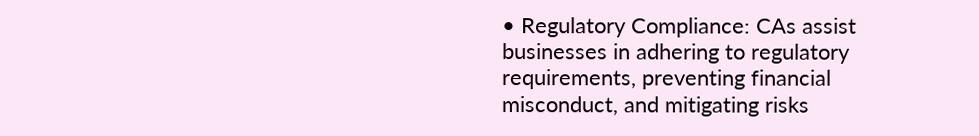• Regulatory Compliance: CAs assist businesses in adhering to regulatory requirements, preventing financial misconduct, and mitigating risks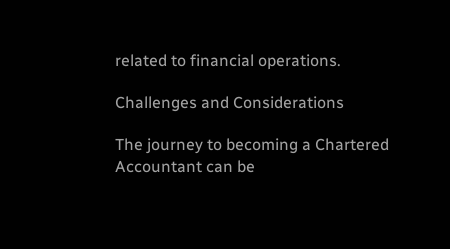related to financial operations.

Challenges and Considerations

The journey to becoming a Chartered Accountant can be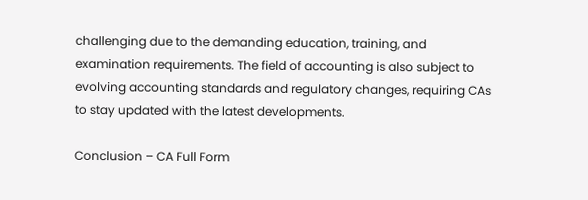challenging due to the demanding education, training, and examination requirements. The field of accounting is also subject to evolving accounting standards and regulatory changes, requiring CAs to stay updated with the latest developments.

Conclusion – CA Full Form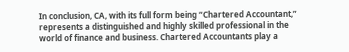In conclusion, CA, with its full form being “Chartered Accountant,” represents a distinguished and highly skilled professional in the world of finance and business. Chartered Accountants play a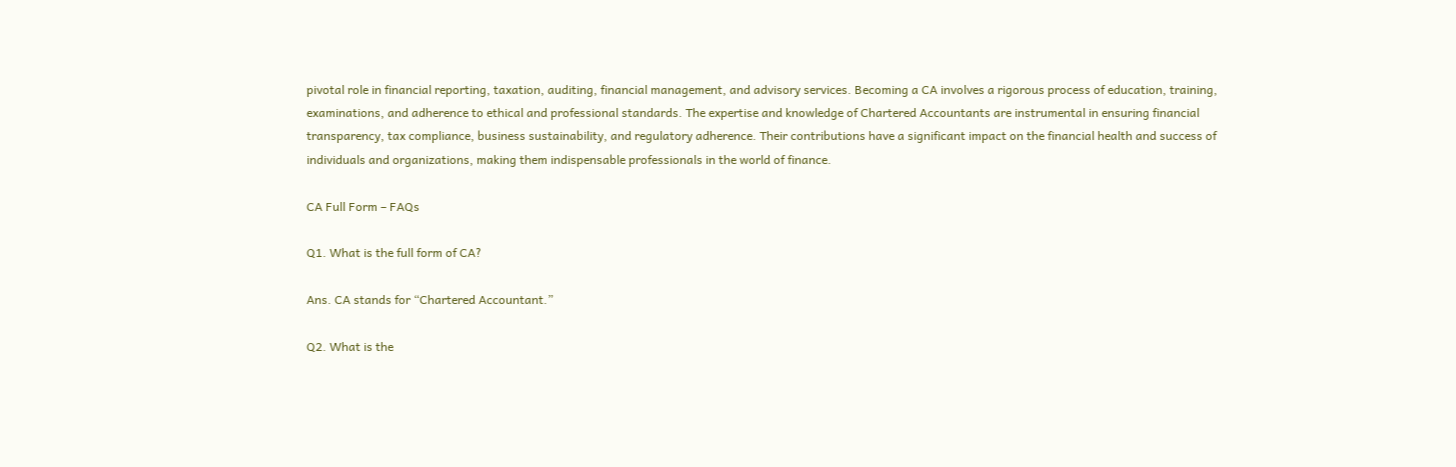pivotal role in financial reporting, taxation, auditing, financial management, and advisory services. Becoming a CA involves a rigorous process of education, training, examinations, and adherence to ethical and professional standards. The expertise and knowledge of Chartered Accountants are instrumental in ensuring financial transparency, tax compliance, business sustainability, and regulatory adherence. Their contributions have a significant impact on the financial health and success of individuals and organizations, making them indispensable professionals in the world of finance.

CA Full Form – FAQs

Q1. What is the full form of CA?

Ans. CA stands for “Chartered Accountant.”

Q2. What is the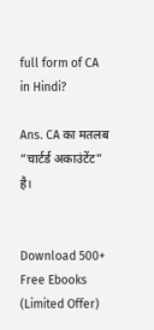full form of CA in Hindi?

Ans. CA का मतलब “चार्टर्ड अकाउंटेंट” है।


Download 500+ Free Ebooks (Limited Offer)